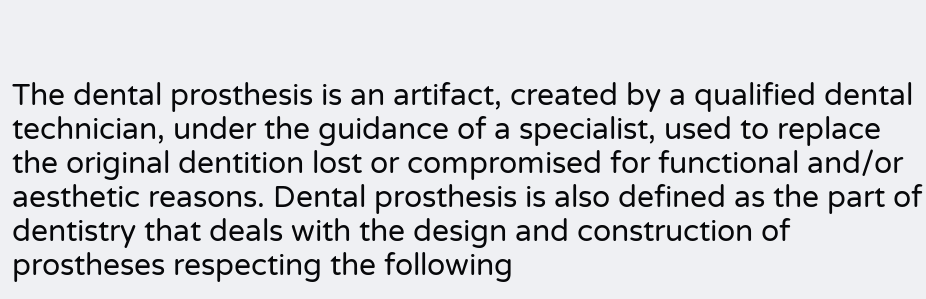The dental prosthesis is an artifact, created by a qualified dental technician, under the guidance of a specialist, used to replace the original dentition lost or compromised for functional and/or aesthetic reasons. Dental prosthesis is also defined as the part of dentistry that deals with the design and construction of prostheses respecting the following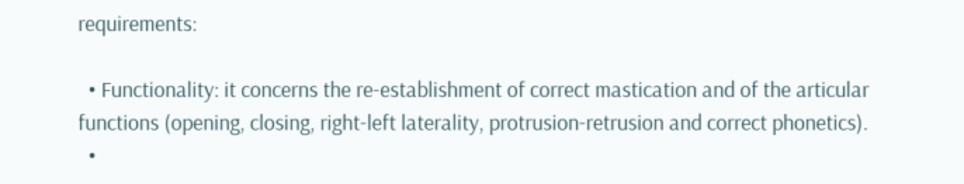requirements:

  • Functionality: it concerns the re-establishment of correct mastication and of the articular functions (opening, closing, right-left laterality, protrusion-retrusion and correct phonetics).
  •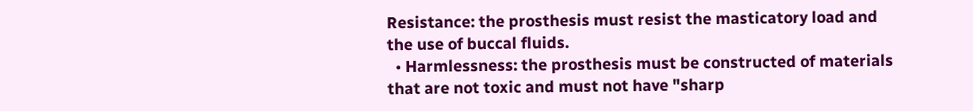Resistance: the prosthesis must resist the masticatory load and the use of buccal fluids.
  • Harmlessness: the prosthesis must be constructed of materials that are not toxic and must not have "sharp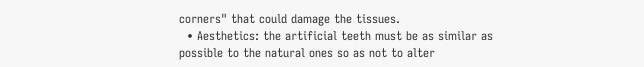corners" that could damage the tissues.
  • Aesthetics: the artificial teeth must be as similar as possible to the natural ones so as not to alter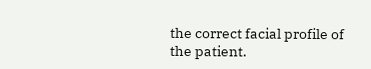the correct facial profile of the patient.